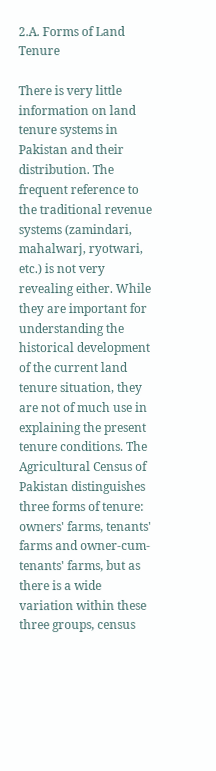2.A. Forms of Land Tenure

There is very little information on land tenure systems in Pakistan and their distribution. The frequent reference to the traditional revenue systems (zamindari, mahalwarj, ryotwari, etc.) is not very revealing either. While they are important for understanding the historical development of the current land tenure situation, they are not of much use in explaining the present tenure conditions. The Agricultural Census of Pakistan distinguishes three forms of tenure: owners' farms, tenants' farms and owner-cum-tenants' farms, but as there is a wide variation within these three groups, census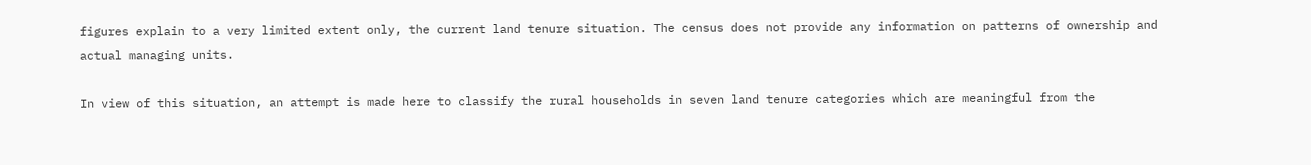figures explain to a very limited extent only, the current land tenure situation. The census does not provide any information on patterns of ownership and actual managing units.

In view of this situation, an attempt is made here to classify the rural households in seven land tenure categories which are meaningful from the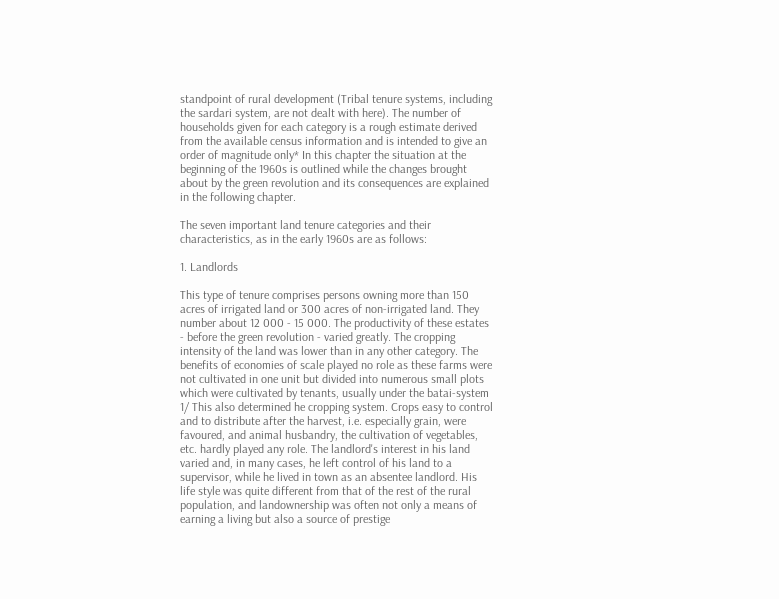standpoint of rural development (Tribal tenure systems, including the sardari system, are not dealt with here). The number of households given for each category is a rough estimate derived from the available census information and is intended to give an order of magnitude only* In this chapter the situation at the beginning of the 1960s is outlined while the changes brought about by the green revolution and its consequences are explained in the following chapter.

The seven important land tenure categories and their characteristics, as in the early 1960s are as follows:

1. Landlords

This type of tenure comprises persons owning more than 150 acres of irrigated land or 300 acres of non-irrigated land. They number about 12 000 - 15 000. The productivity of these estates - before the green revolution - varied greatly. The cropping intensity of the land was lower than in any other category. The benefits of economies of scale played no role as these farms were not cultivated in one unit but divided into numerous small plots which were cultivated by tenants, usually under the batai-system 1/ This also determined he cropping system. Crops easy to control and to distribute after the harvest, i.e. especially grain, were favoured, and animal husbandry, the cultivation of vegetables, etc. hardly played any role. The landlord's interest in his land varied and, in many cases, he left control of his land to a supervisor, while he lived in town as an absentee landlord. His life style was quite different from that of the rest of the rural population, and landownership was often not only a means of earning a living but also a source of prestige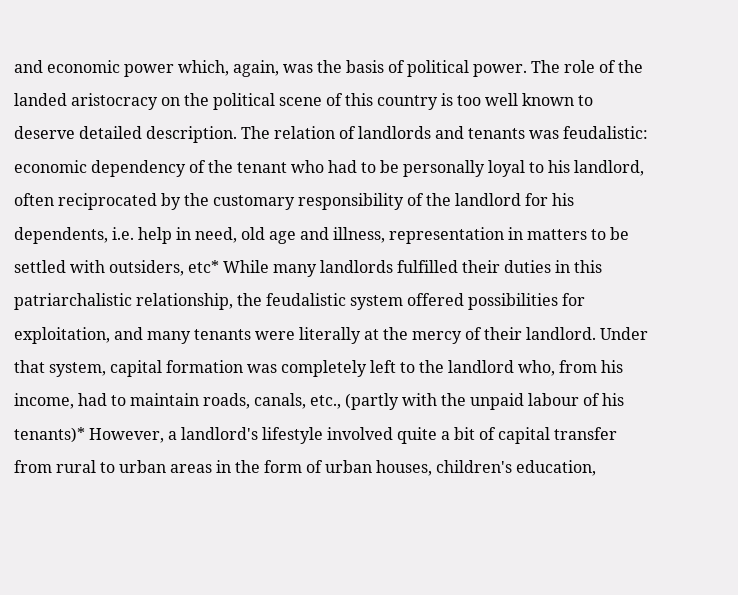and economic power which, again, was the basis of political power. The role of the landed aristocracy on the political scene of this country is too well known to deserve detailed description. The relation of landlords and tenants was feudalistic: economic dependency of the tenant who had to be personally loyal to his landlord, often reciprocated by the customary responsibility of the landlord for his dependents, i.e. help in need, old age and illness, representation in matters to be settled with outsiders, etc* While many landlords fulfilled their duties in this patriarchalistic relationship, the feudalistic system offered possibilities for exploitation, and many tenants were literally at the mercy of their landlord. Under that system, capital formation was completely left to the landlord who, from his income, had to maintain roads, canals, etc., (partly with the unpaid labour of his tenants)* However, a landlord's lifestyle involved quite a bit of capital transfer from rural to urban areas in the form of urban houses, children's education,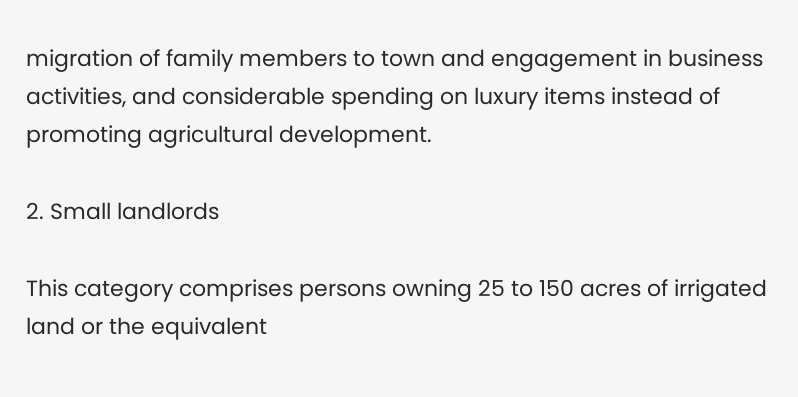migration of family members to town and engagement in business activities, and considerable spending on luxury items instead of promoting agricultural development.

2. Small landlords

This category comprises persons owning 25 to 150 acres of irrigated land or the equivalent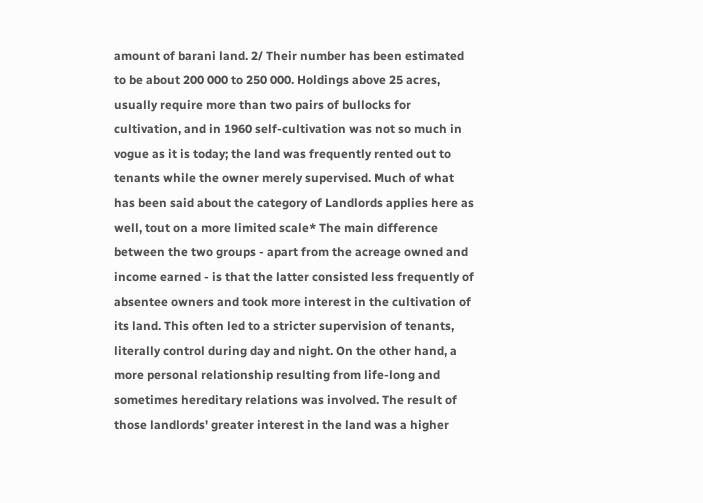amount of barani land. 2/ Their number has been estimated to be about 200 000 to 250 000. Holdings above 25 acres, usually require more than two pairs of bullocks for cultivation, and in 1960 self-cultivation was not so much in vogue as it is today; the land was frequently rented out to tenants while the owner merely supervised. Much of what has been said about the category of Landlords applies here as well, tout on a more limited scale* The main difference between the two groups - apart from the acreage owned and income earned - is that the latter consisted less frequently of absentee owners and took more interest in the cultivation of its land. This often led to a stricter supervision of tenants, literally control during day and night. On the other hand, a more personal relationship resulting from life-long and sometimes hereditary relations was involved. The result of those landlords' greater interest in the land was a higher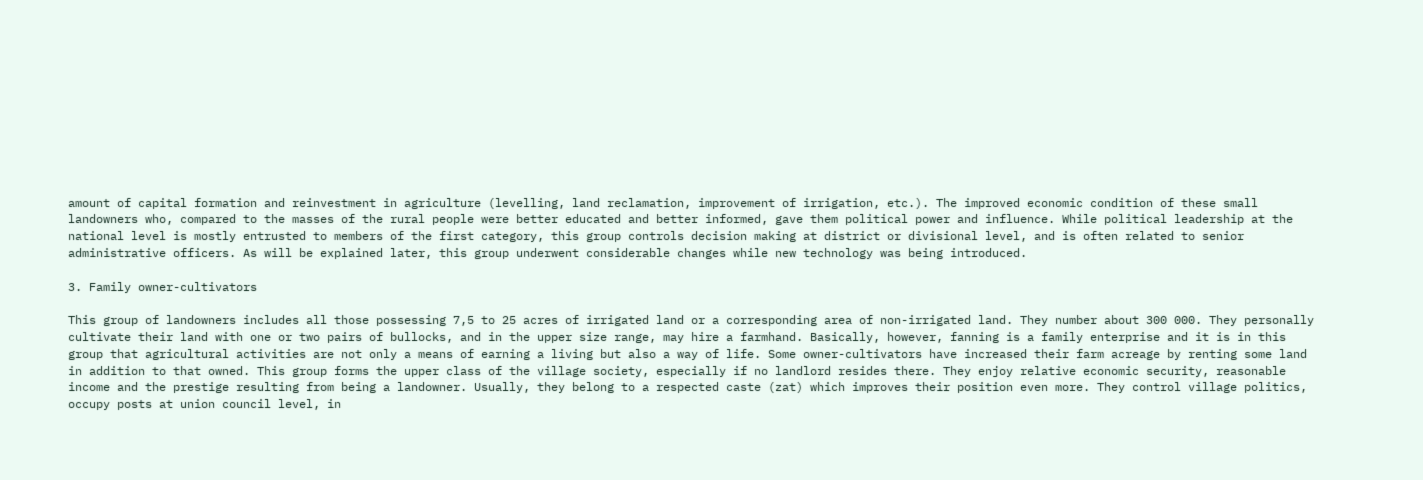amount of capital formation and reinvestment in agriculture (levelling, land reclamation, improvement of irrigation, etc.). The improved economic condition of these small landowners who, compared to the masses of the rural people were better educated and better informed, gave them political power and influence. While political leadership at the national level is mostly entrusted to members of the first category, this group controls decision making at district or divisional level, and is often related to senior administrative officers. As will be explained later, this group underwent considerable changes while new technology was being introduced.

3. Family owner-cultivators

This group of landowners includes all those possessing 7,5 to 25 acres of irrigated land or a corresponding area of non-irrigated land. They number about 300 000. They personally cultivate their land with one or two pairs of bullocks, and in the upper size range, may hire a farmhand. Basically, however, fanning is a family enterprise and it is in this group that agricultural activities are not only a means of earning a living but also a way of life. Some owner-cultivators have increased their farm acreage by renting some land in addition to that owned. This group forms the upper class of the village society, especially if no landlord resides there. They enjoy relative economic security, reasonable income and the prestige resulting from being a landowner. Usually, they belong to a respected caste (zat) which improves their position even more. They control village politics, occupy posts at union council level, in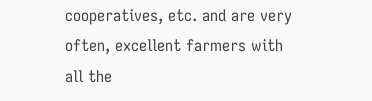cooperatives, etc. and are very often, excellent farmers with all the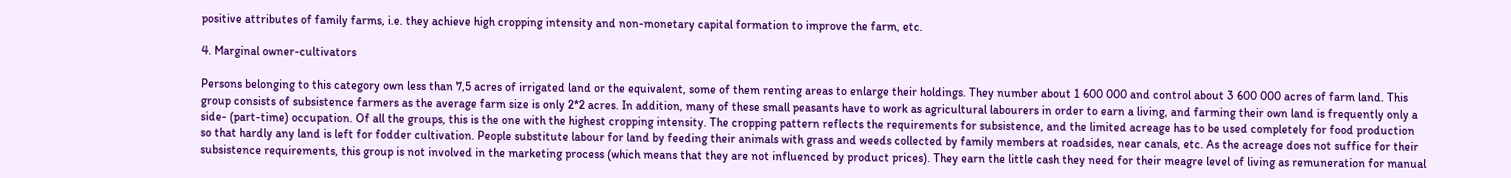positive attributes of family farms, i.e. they achieve high cropping intensity and non-monetary capital formation to improve the farm, etc.

4. Marginal owner-cultivators

Persons belonging to this category own less than 7,5 acres of irrigated land or the equivalent, some of them renting areas to enlarge their holdings. They number about 1 600 000 and control about 3 600 000 acres of farm land. This group consists of subsistence farmers as the average farm size is only 2*2 acres. In addition, many of these small peasants have to work as agricultural labourers in order to earn a living, and farming their own land is frequently only a side- (part-time) occupation. Of all the groups, this is the one with the highest cropping intensity. The cropping pattern reflects the requirements for subsistence, and the limited acreage has to be used completely for food production so that hardly any land is left for fodder cultivation. People substitute labour for land by feeding their animals with grass and weeds collected by family members at roadsides, near canals, etc. As the acreage does not suffice for their subsistence requirements, this group is not involved in the marketing process (which means that they are not influenced by product prices). They earn the little cash they need for their meagre level of living as remuneration for manual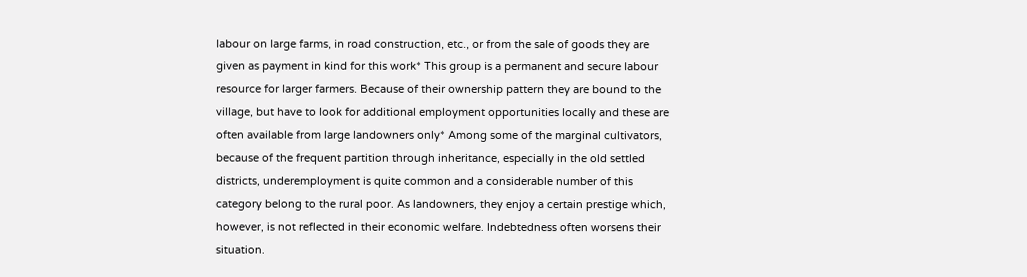labour on large farms, in road construction, etc., or from the sale of goods they are given as payment in kind for this work* This group is a permanent and secure labour resource for larger farmers. Because of their ownership pattern they are bound to the village, but have to look for additional employment opportunities locally and these are often available from large landowners only* Among some of the marginal cultivators, because of the frequent partition through inheritance, especially in the old settled districts, underemployment is quite common and a considerable number of this category belong to the rural poor. As landowners, they enjoy a certain prestige which, however, is not reflected in their economic welfare. Indebtedness often worsens their situation.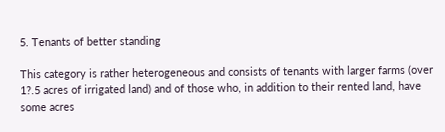5. Tenants of better standing

This category is rather heterogeneous and consists of tenants with larger farms (over 1?.5 acres of irrigated land) and of those who, in addition to their rented land, have some acres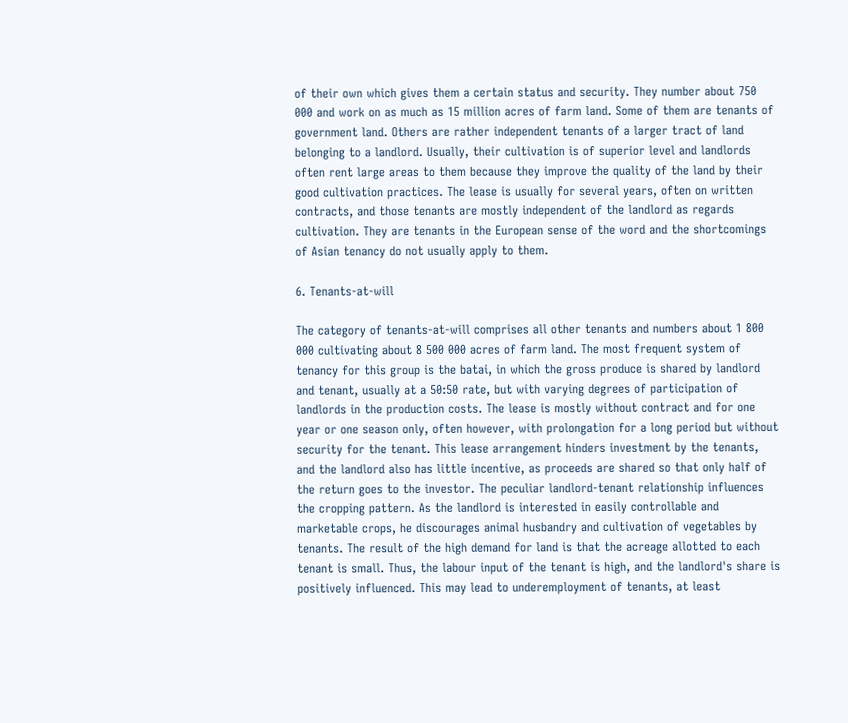of their own which gives them a certain status and security. They number about 750 000 and work on as much as 15 million acres of farm land. Some of them are tenants of government land. Others are rather independent tenants of a larger tract of land belonging to a landlord. Usually, their cultivation is of superior level and landlords often rent large areas to them because they improve the quality of the land by their good cultivation practices. The lease is usually for several years, often on written contracts, and those tenants are mostly independent of the landlord as regards cultivation. They are tenants in the European sense of the word and the shortcomings of Asian tenancy do not usually apply to them.

6. Tenants-at-will

The category of tenants-at-will comprises all other tenants and numbers about 1 800 000 cultivating about 8 500 000 acres of farm land. The most frequent system of tenancy for this group is the batai, in which the gross produce is shared by landlord and tenant, usually at a 50:50 rate, but with varying degrees of participation of landlords in the production costs. The lease is mostly without contract and for one year or one season only, often however, with prolongation for a long period but without security for the tenant. This lease arrangement hinders investment by the tenants, and the landlord also has little incentive, as proceeds are shared so that only half of the return goes to the investor. The peculiar landlord-tenant relationship influences the cropping pattern. As the landlord is interested in easily controllable and marketable crops, he discourages animal husbandry and cultivation of vegetables by tenants. The result of the high demand for land is that the acreage allotted to each tenant is small. Thus, the labour input of the tenant is high, and the landlord's share is positively influenced. This may lead to underemployment of tenants, at least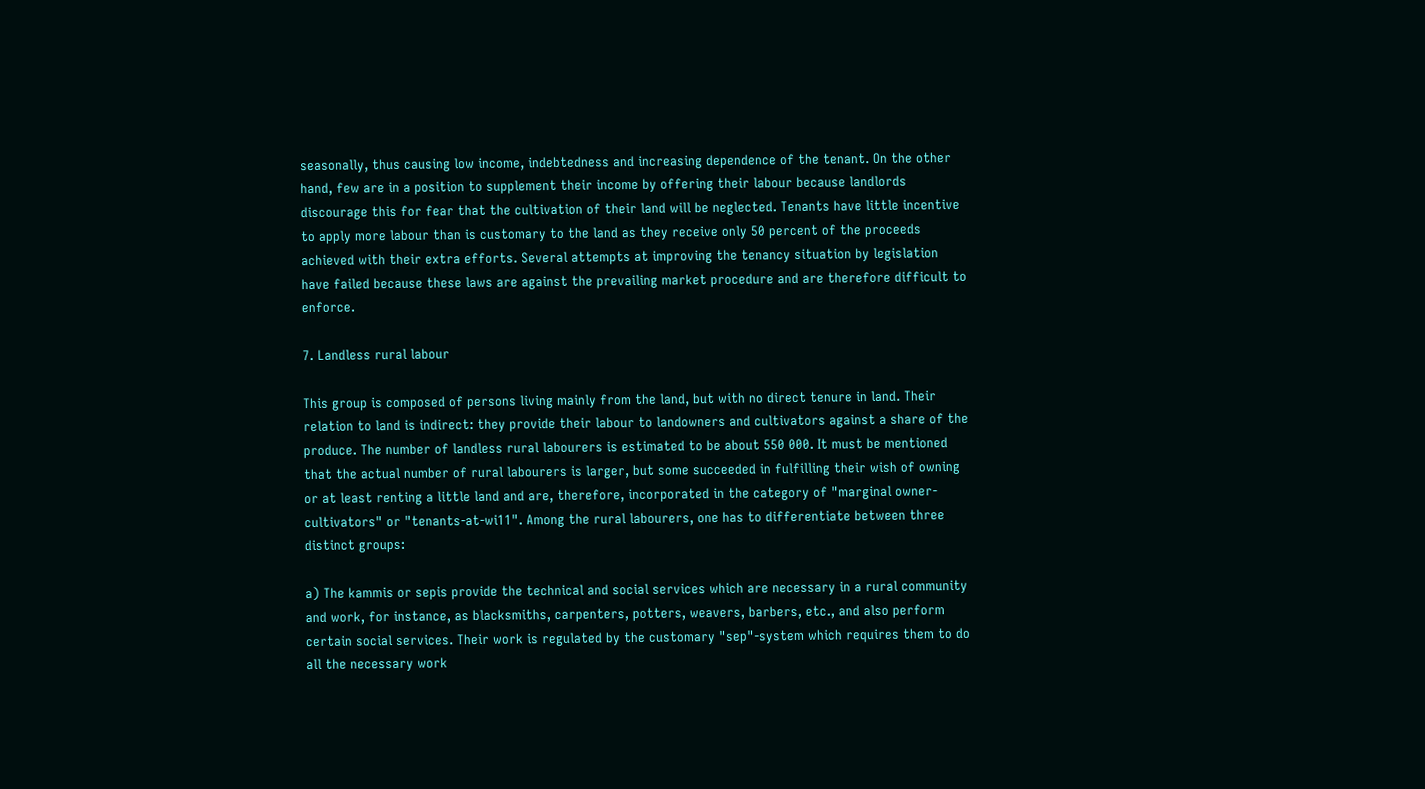seasonally, thus causing low income, indebtedness and increasing dependence of the tenant. On the other hand, few are in a position to supplement their income by offering their labour because landlords discourage this for fear that the cultivation of their land will be neglected. Tenants have little incentive to apply more labour than is customary to the land as they receive only 50 percent of the proceeds achieved with their extra efforts. Several attempts at improving the tenancy situation by legislation have failed because these laws are against the prevailing market procedure and are therefore difficult to enforce.

7. Landless rural labour

This group is composed of persons living mainly from the land, but with no direct tenure in land. Their relation to land is indirect: they provide their labour to landowners and cultivators against a share of the produce. The number of landless rural labourers is estimated to be about 550 000. It must be mentioned that the actual number of rural labourers is larger, but some succeeded in fulfilling their wish of owning or at least renting a little land and are, therefore, incorporated in the category of "marginal owner-cultivators" or "tenants-at-wi11". Among the rural labourers, one has to differentiate between three distinct groups:

a) The kammis or sepis provide the technical and social services which are necessary in a rural community and work, for instance, as blacksmiths, carpenters, potters, weavers, barbers, etc., and also perform certain social services. Their work is regulated by the customary "sep"-system which requires them to do all the necessary work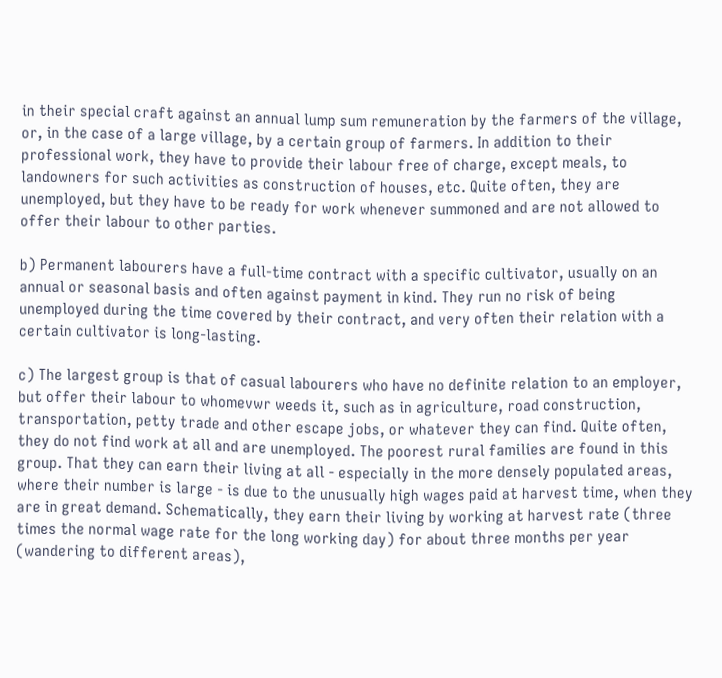in their special craft against an annual lump sum remuneration by the farmers of the village, or, in the case of a large village, by a certain group of farmers. In addition to their professional work, they have to provide their labour free of charge, except meals, to landowners for such activities as construction of houses, etc. Quite often, they are unemployed, but they have to be ready for work whenever summoned and are not allowed to offer their labour to other parties.

b) Permanent labourers have a full-time contract with a specific cultivator, usually on an annual or seasonal basis and often against payment in kind. They run no risk of being unemployed during the time covered by their contract, and very often their relation with a certain cultivator is long-lasting.

c) The largest group is that of casual labourers who have no definite relation to an employer, but offer their labour to whomevwr weeds it, such as in agriculture, road construction, transportation, petty trade and other escape jobs, or whatever they can find. Quite often, they do not find work at all and are unemployed. The poorest rural families are found in this group. That they can earn their living at all - especially in the more densely populated areas, where their number is large - is due to the unusually high wages paid at harvest time, when they are in great demand. Schematically, they earn their living by working at harvest rate (three times the normal wage rate for the long working day) for about three months per year (wandering to different areas),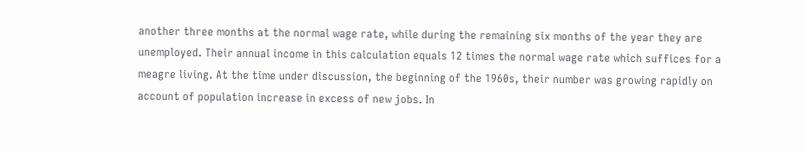another three months at the normal wage rate, while during the remaining six months of the year they are unemployed. Their annual income in this calculation equals 12 times the normal wage rate which suffices for a meagre living. At the time under discussion, the beginning of the 1960s, their number was growing rapidly on account of population increase in excess of new jobs. In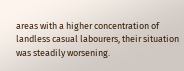areas with a higher concentration of landless casual labourers, their situation was steadily worsening.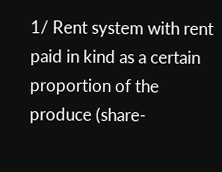1/ Rent system with rent paid in kind as a certain proportion of the produce (share-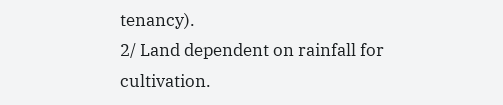tenancy).
2/ Land dependent on rainfall for cultivation.